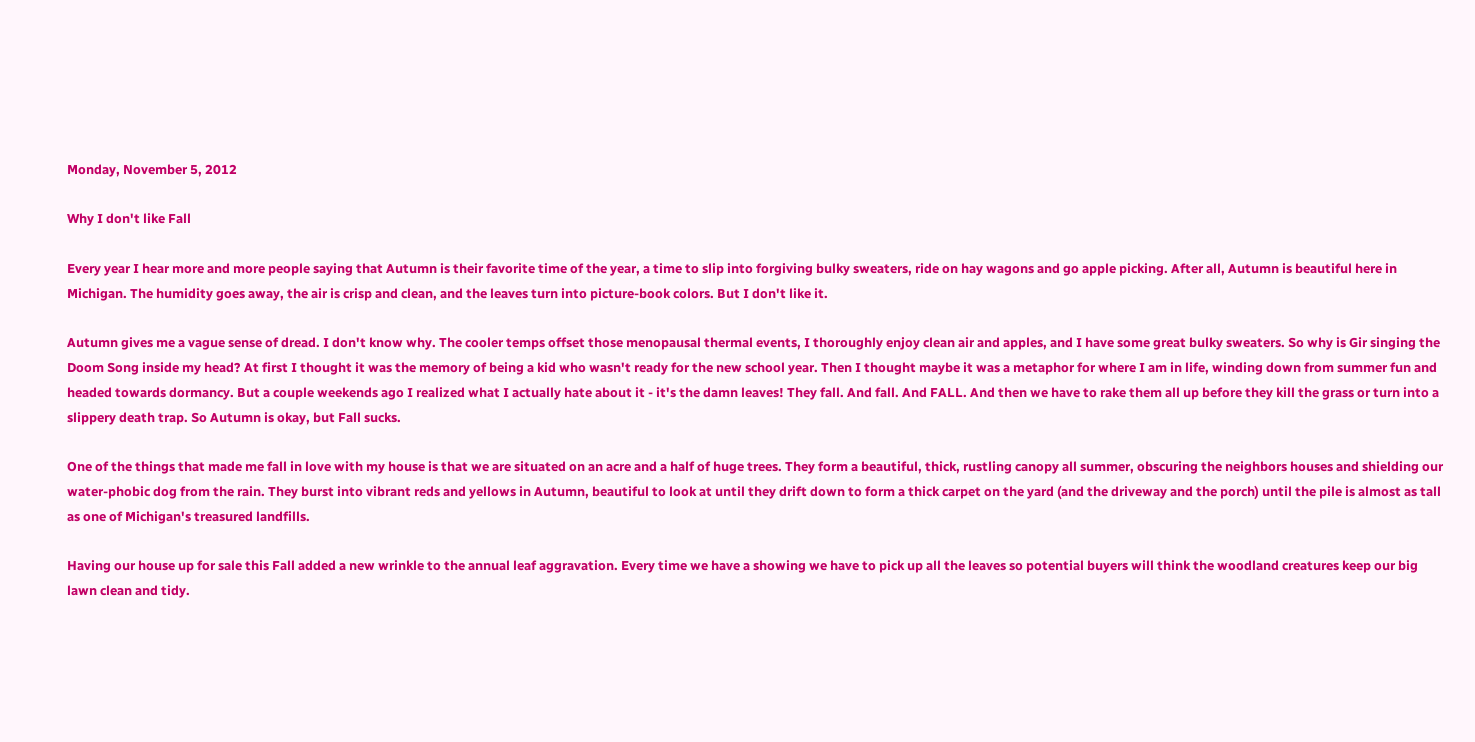Monday, November 5, 2012

Why I don't like Fall

Every year I hear more and more people saying that Autumn is their favorite time of the year, a time to slip into forgiving bulky sweaters, ride on hay wagons and go apple picking. After all, Autumn is beautiful here in Michigan. The humidity goes away, the air is crisp and clean, and the leaves turn into picture-book colors. But I don't like it.

Autumn gives me a vague sense of dread. I don't know why. The cooler temps offset those menopausal thermal events, I thoroughly enjoy clean air and apples, and I have some great bulky sweaters. So why is Gir singing the Doom Song inside my head? At first I thought it was the memory of being a kid who wasn't ready for the new school year. Then I thought maybe it was a metaphor for where I am in life, winding down from summer fun and headed towards dormancy. But a couple weekends ago I realized what I actually hate about it - it's the damn leaves! They fall. And fall. And FALL. And then we have to rake them all up before they kill the grass or turn into a slippery death trap. So Autumn is okay, but Fall sucks.

One of the things that made me fall in love with my house is that we are situated on an acre and a half of huge trees. They form a beautiful, thick, rustling canopy all summer, obscuring the neighbors houses and shielding our water-phobic dog from the rain. They burst into vibrant reds and yellows in Autumn, beautiful to look at until they drift down to form a thick carpet on the yard (and the driveway and the porch) until the pile is almost as tall as one of Michigan's treasured landfills.

Having our house up for sale this Fall added a new wrinkle to the annual leaf aggravation. Every time we have a showing we have to pick up all the leaves so potential buyers will think the woodland creatures keep our big lawn clean and tidy.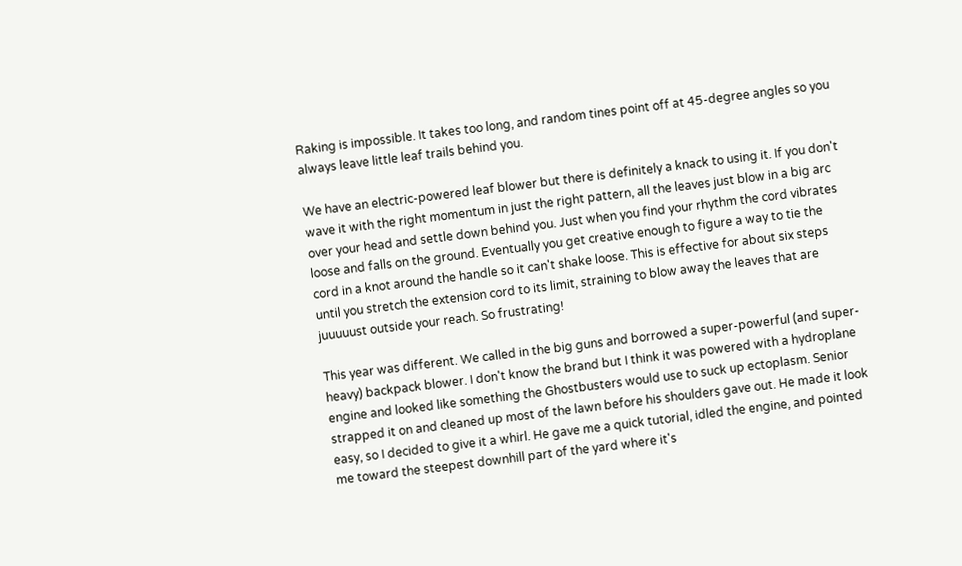Raking is impossible. It takes too long, and random tines point off at 45-degree angles so you always leave little leaf trails behind you.

We have an electric-powered leaf blower but there is definitely a knack to using it. If you don't wave it with the right momentum in just the right pattern, all the leaves just blow in a big arc over your head and settle down behind you. Just when you find your rhythm the cord vibrates loose and falls on the ground. Eventually you get creative enough to figure a way to tie the cord in a knot around the handle so it can't shake loose. This is effective for about six steps until you stretch the extension cord to its limit, straining to blow away the leaves that are juuuuust outside your reach. So frustrating!

This year was different. We called in the big guns and borrowed a super-powerful (and super-heavy) backpack blower. I don't know the brand but I think it was powered with a hydroplane engine and looked like something the Ghostbusters would use to suck up ectoplasm. Senior strapped it on and cleaned up most of the lawn before his shoulders gave out. He made it look easy, so I decided to give it a whirl. He gave me a quick tutorial, idled the engine, and pointed me toward the steepest downhill part of the yard where it's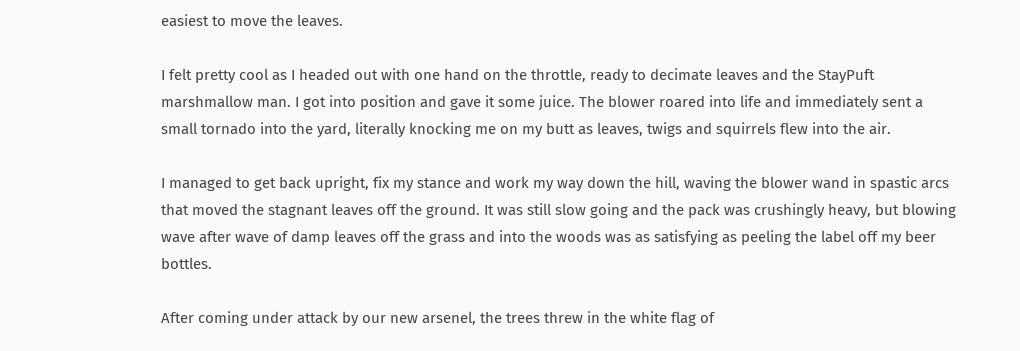easiest to move the leaves.

I felt pretty cool as I headed out with one hand on the throttle, ready to decimate leaves and the StayPuft marshmallow man. I got into position and gave it some juice. The blower roared into life and immediately sent a small tornado into the yard, literally knocking me on my butt as leaves, twigs and squirrels flew into the air.

I managed to get back upright, fix my stance and work my way down the hill, waving the blower wand in spastic arcs that moved the stagnant leaves off the ground. It was still slow going and the pack was crushingly heavy, but blowing wave after wave of damp leaves off the grass and into the woods was as satisfying as peeling the label off my beer bottles.

After coming under attack by our new arsenel, the trees threw in the white flag of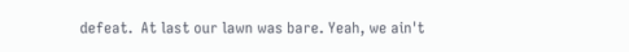defeat.  At last our lawn was bare. Yeah, we ain't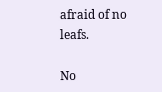afraid of no leafs.

No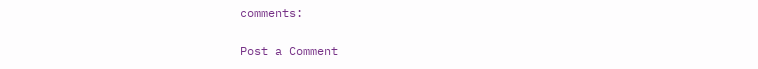comments:

Post a Comment